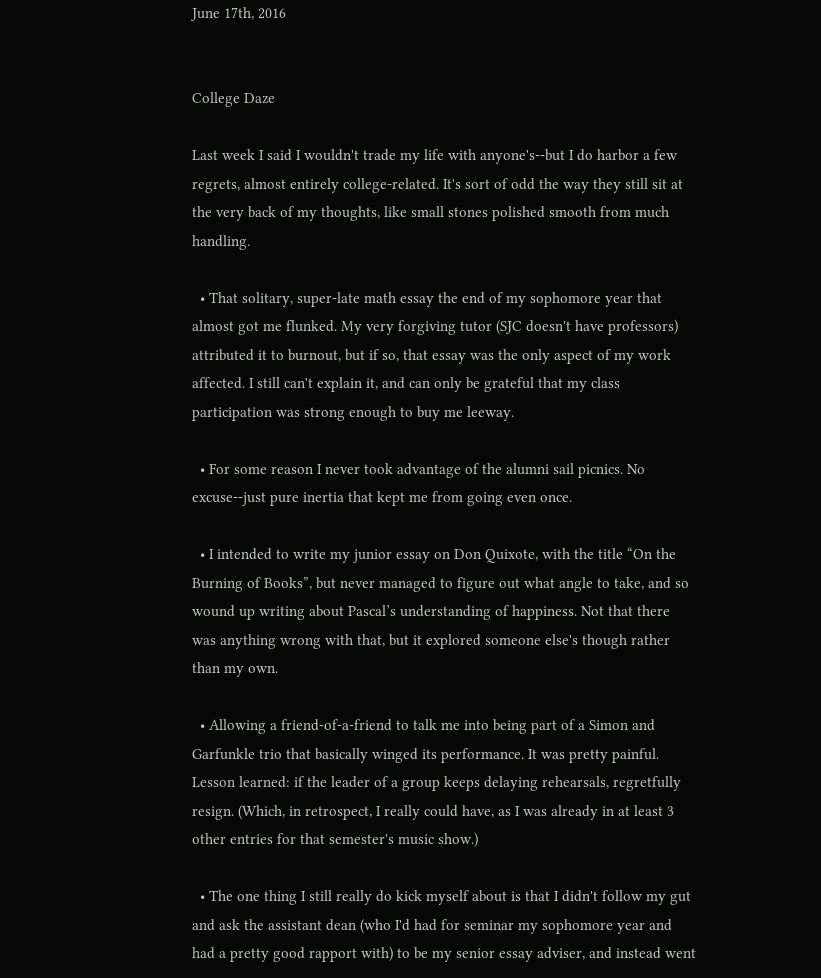June 17th, 2016


College Daze

Last week I said I wouldn't trade my life with anyone's--but I do harbor a few regrets, almost entirely college-related. It's sort of odd the way they still sit at the very back of my thoughts, like small stones polished smooth from much handling.

  • That solitary, super-late math essay the end of my sophomore year that almost got me flunked. My very forgiving tutor (SJC doesn't have professors) attributed it to burnout, but if so, that essay was the only aspect of my work affected. I still can't explain it, and can only be grateful that my class participation was strong enough to buy me leeway.

  • For some reason I never took advantage of the alumni sail picnics. No excuse--just pure inertia that kept me from going even once.

  • I intended to write my junior essay on Don Quixote, with the title “On the Burning of Books”, but never managed to figure out what angle to take, and so wound up writing about Pascal’s understanding of happiness. Not that there was anything wrong with that, but it explored someone else's though rather than my own.

  • Allowing a friend-of-a-friend to talk me into being part of a Simon and Garfunkle trio that basically winged its performance. It was pretty painful. Lesson learned: if the leader of a group keeps delaying rehearsals, regretfully resign. (Which, in retrospect, I really could have, as I was already in at least 3 other entries for that semester's music show.)

  • The one thing I still really do kick myself about is that I didn't follow my gut and ask the assistant dean (who I'd had for seminar my sophomore year and had a pretty good rapport with) to be my senior essay adviser, and instead went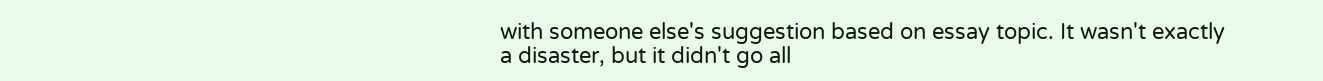with someone else's suggestion based on essay topic. It wasn't exactly a disaster, but it didn't go all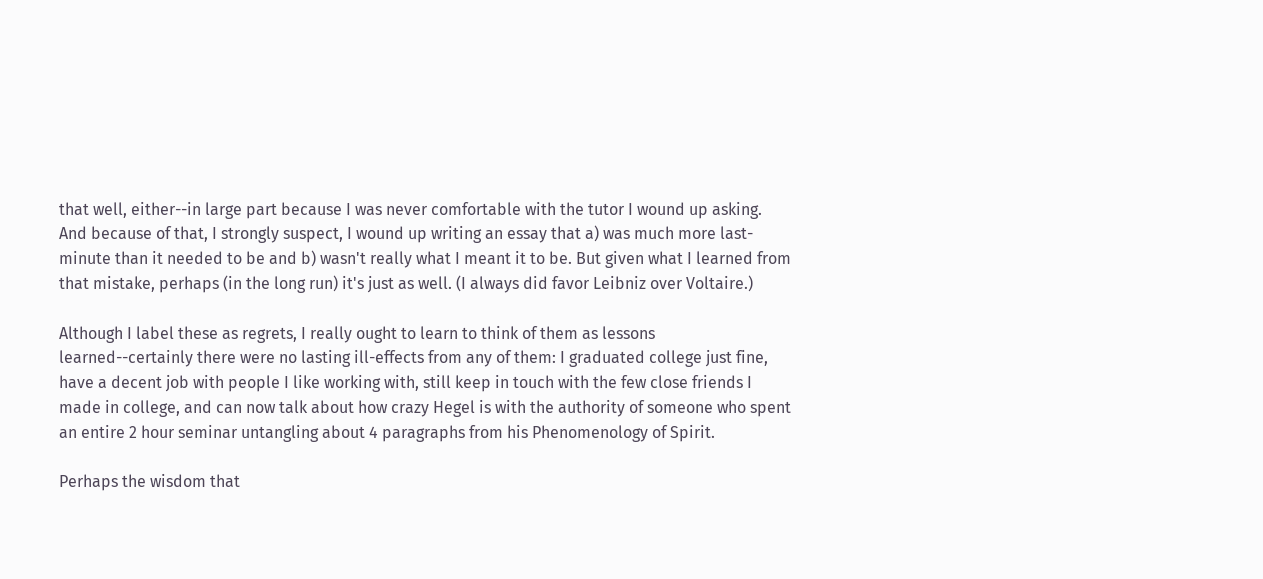that well, either--in large part because I was never comfortable with the tutor I wound up asking. And because of that, I strongly suspect, I wound up writing an essay that a) was much more last-minute than it needed to be and b) wasn't really what I meant it to be. But given what I learned from that mistake, perhaps (in the long run) it's just as well. (I always did favor Leibniz over Voltaire.)

Although I label these as regrets, I really ought to learn to think of them as lessons learned--certainly there were no lasting ill-effects from any of them: I graduated college just fine, have a decent job with people I like working with, still keep in touch with the few close friends I made in college, and can now talk about how crazy Hegel is with the authority of someone who spent an entire 2 hour seminar untangling about 4 paragraphs from his Phenomenology of Spirit.

Perhaps the wisdom that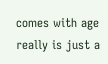comes with age really is just a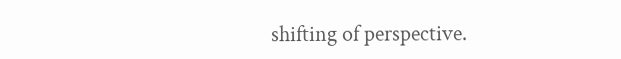shifting of perspective.